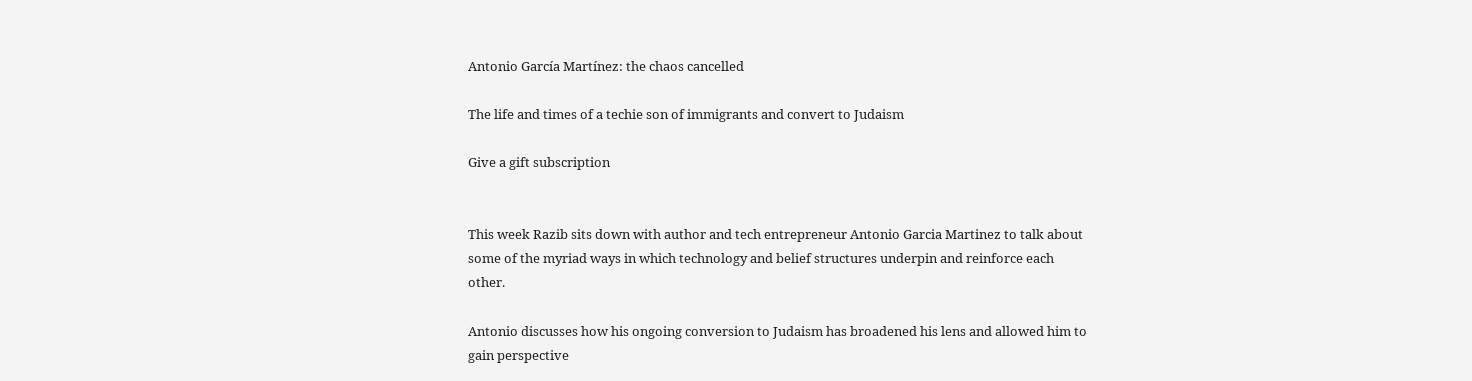Antonio García Martínez: the chaos cancelled

The life and times of a techie son of immigrants and convert to Judaism

Give a gift subscription


This week Razib sits down with author and tech entrepreneur Antonio Garcia Martinez to talk about some of the myriad ways in which technology and belief structures underpin and reinforce each other.

Antonio discusses how his ongoing conversion to Judaism has broadened his lens and allowed him to gain perspective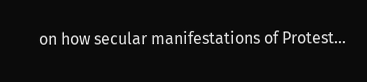on how secular manifestations of Protest…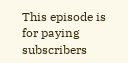This episode is for paying subscribers